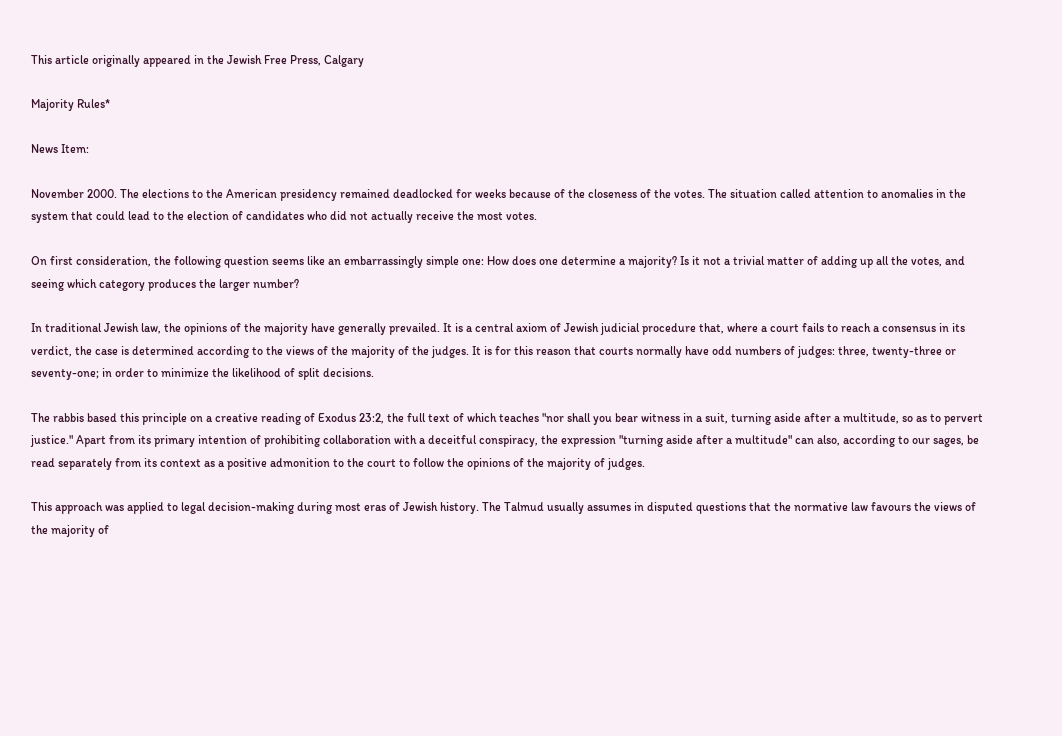This article originally appeared in the Jewish Free Press, Calgary

Majority Rules*

News Item:

November 2000. The elections to the American presidency remained deadlocked for weeks because of the closeness of the votes. The situation called attention to anomalies in the system that could lead to the election of candidates who did not actually receive the most votes.

On first consideration, the following question seems like an embarrassingly simple one: How does one determine a majority? Is it not a trivial matter of adding up all the votes, and seeing which category produces the larger number?

In traditional Jewish law, the opinions of the majority have generally prevailed. It is a central axiom of Jewish judicial procedure that, where a court fails to reach a consensus in its verdict, the case is determined according to the views of the majority of the judges. It is for this reason that courts normally have odd numbers of judges: three, twenty-three or seventy-one; in order to minimize the likelihood of split decisions.

The rabbis based this principle on a creative reading of Exodus 23:2, the full text of which teaches "nor shall you bear witness in a suit, turning aside after a multitude, so as to pervert justice." Apart from its primary intention of prohibiting collaboration with a deceitful conspiracy, the expression "turning aside after a multitude" can also, according to our sages, be read separately from its context as a positive admonition to the court to follow the opinions of the majority of judges.

This approach was applied to legal decision-making during most eras of Jewish history. The Talmud usually assumes in disputed questions that the normative law favours the views of the majority of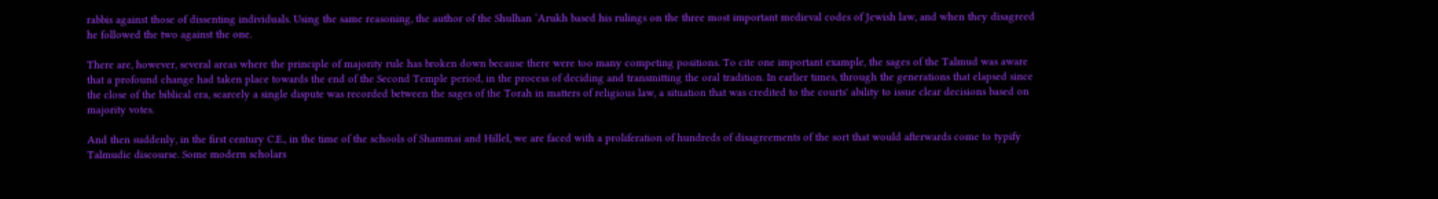rabbis against those of dissenting individuals. Using the same reasoning, the author of the Shulhan ‘Arukh based his rulings on the three most important medieval codes of Jewish law, and when they disagreed he followed the two against the one.

There are, however, several areas where the principle of majority rule has broken down because there were too many competing positions. To cite one important example, the sages of the Talmud was aware that a profound change had taken place towards the end of the Second Temple period, in the process of deciding and transmitting the oral tradition. In earlier times, through the generations that elapsed since the close of the biblical era, scarcely a single dispute was recorded between the sages of the Torah in matters of religious law, a situation that was credited to the courts' ability to issue clear decisions based on majority votes.

And then suddenly, in the first century C.E., in the time of the schools of Shammai and Hillel, we are faced with a proliferation of hundreds of disagreements of the sort that would afterwards come to typify Talmudic discourse. Some modern scholars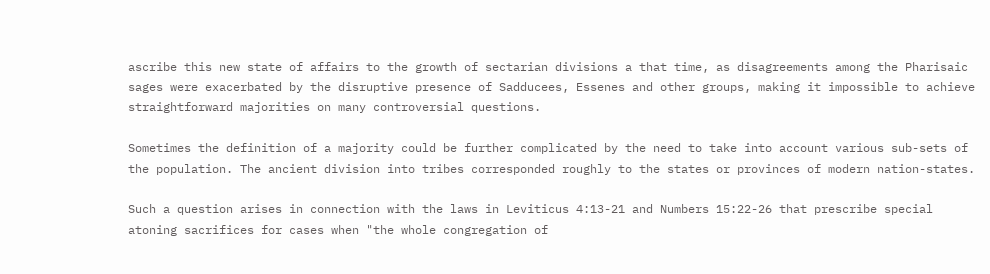ascribe this new state of affairs to the growth of sectarian divisions a that time, as disagreements among the Pharisaic sages were exacerbated by the disruptive presence of Sadducees, Essenes and other groups, making it impossible to achieve straightforward majorities on many controversial questions.

Sometimes the definition of a majority could be further complicated by the need to take into account various sub-sets of the population. The ancient division into tribes corresponded roughly to the states or provinces of modern nation-states.

Such a question arises in connection with the laws in Leviticus 4:13-21 and Numbers 15:22-26 that prescribe special atoning sacrifices for cases when "the whole congregation of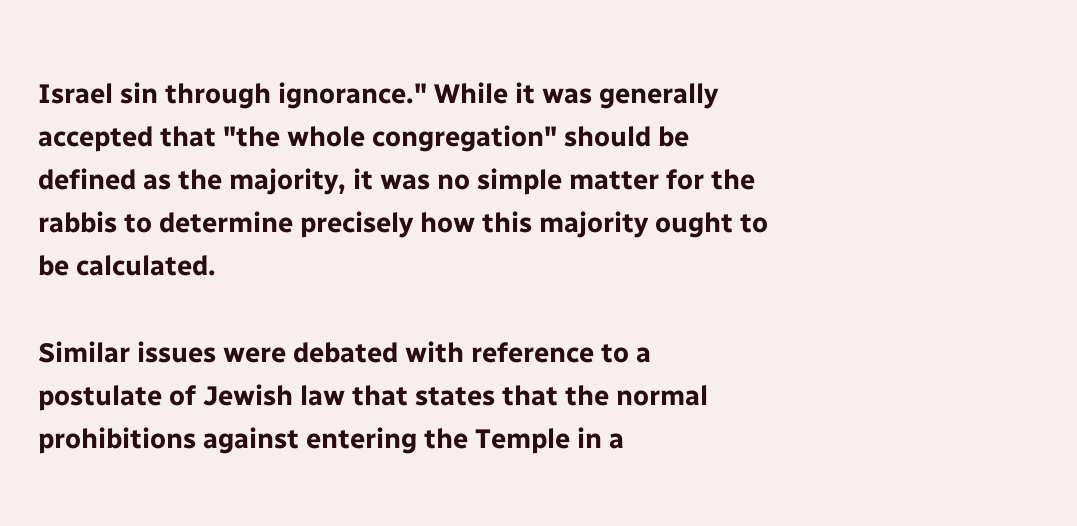Israel sin through ignorance." While it was generally accepted that "the whole congregation" should be defined as the majority, it was no simple matter for the rabbis to determine precisely how this majority ought to be calculated.

Similar issues were debated with reference to a postulate of Jewish law that states that the normal prohibitions against entering the Temple in a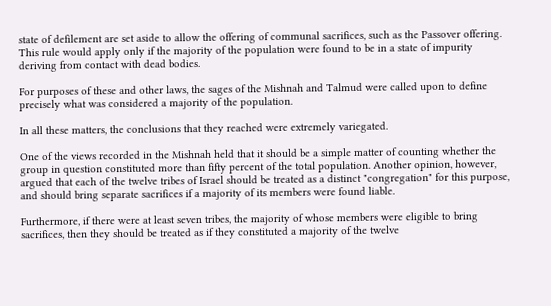state of defilement are set aside to allow the offering of communal sacrifices, such as the Passover offering. This rule would apply only if the majority of the population were found to be in a state of impurity deriving from contact with dead bodies.

For purposes of these and other laws, the sages of the Mishnah and Talmud were called upon to define precisely what was considered a majority of the population.

In all these matters, the conclusions that they reached were extremely variegated.

One of the views recorded in the Mishnah held that it should be a simple matter of counting whether the group in question constituted more than fifty percent of the total population. Another opinion, however, argued that each of the twelve tribes of Israel should be treated as a distinct "congregation" for this purpose, and should bring separate sacrifices if a majority of its members were found liable.

Furthermore, if there were at least seven tribes, the majority of whose members were eligible to bring sacrifices, then they should be treated as if they constituted a majority of the twelve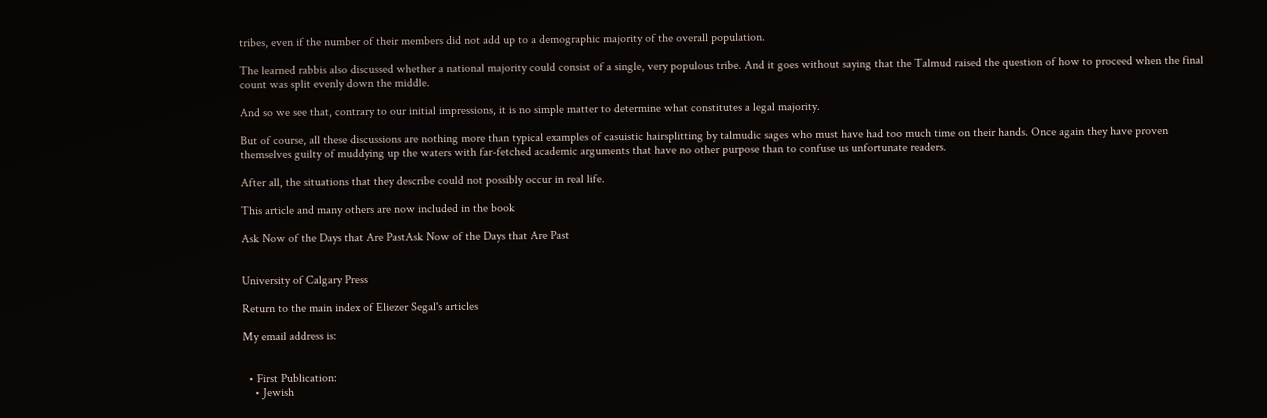tribes, even if the number of their members did not add up to a demographic majority of the overall population.

The learned rabbis also discussed whether a national majority could consist of a single, very populous tribe. And it goes without saying that the Talmud raised the question of how to proceed when the final count was split evenly down the middle.

And so we see that, contrary to our initial impressions, it is no simple matter to determine what constitutes a legal majority.

But of course, all these discussions are nothing more than typical examples of casuistic hairsplitting by talmudic sages who must have had too much time on their hands. Once again they have proven themselves guilty of muddying up the waters with far-fetched academic arguments that have no other purpose than to confuse us unfortunate readers.

After all, the situations that they describe could not possibly occur in real life.

This article and many others are now included in the book

Ask Now of the Days that Are PastAsk Now of the Days that Are Past


University of Calgary Press

Return to the main index of Eliezer Segal's articles

My email address is:


  • First Publication:
    • Jewish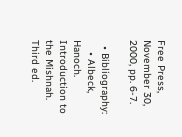Free Press, November 30, 2000, pp. 6-7.

  • Bibliography:
    • Albeck, Hanoch. Introduction to the Mishnah. Third ed.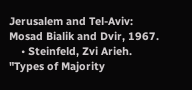Jerusalem and Tel-Aviv: Mosad Bialik and Dvir, 1967.
    • Steinfeld, Zvi Arieh. "Types of Majority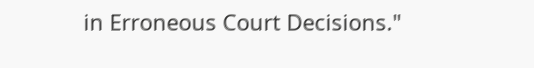in Erroneous Court Decisions."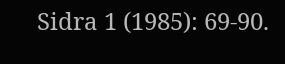Sidra 1 (1985): 69-90.